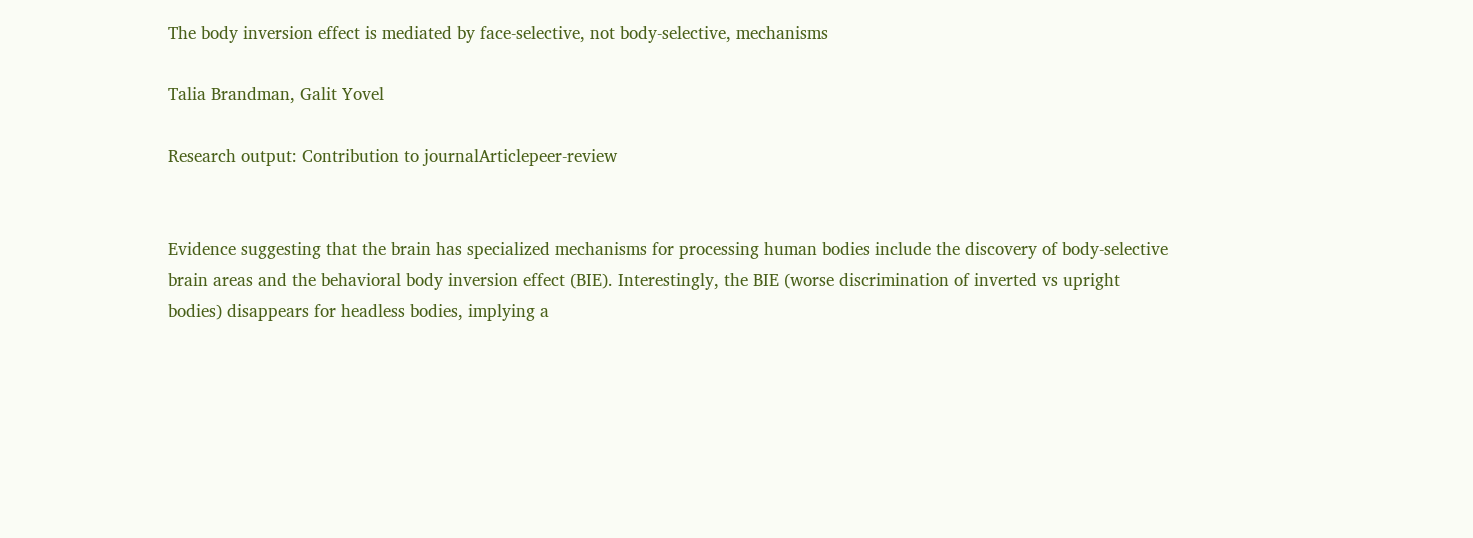The body inversion effect is mediated by face-selective, not body-selective, mechanisms

Talia Brandman, Galit Yovel

Research output: Contribution to journalArticlepeer-review


Evidence suggesting that the brain has specialized mechanisms for processing human bodies include the discovery of body-selective brain areas and the behavioral body inversion effect (BIE). Interestingly, the BIE (worse discrimination of inverted vs upright bodies) disappears for headless bodies, implying a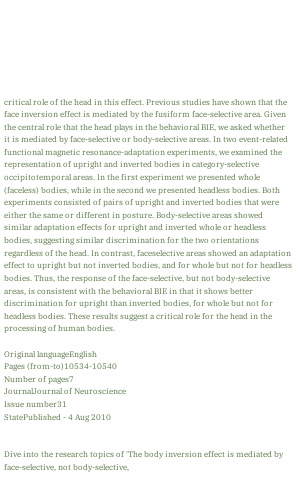critical role of the head in this effect. Previous studies have shown that the face inversion effect is mediated by the fusiform face-selective area. Given the central role that the head plays in the behavioral BIE, we asked whether it is mediated by face-selective or body-selective areas. In two event-related functional magnetic resonance-adaptation experiments, we examined the representation of upright and inverted bodies in category-selective occipitotemporal areas. In the first experiment we presented whole (faceless) bodies, while in the second we presented headless bodies. Both experiments consisted of pairs of upright and inverted bodies that were either the same or different in posture. Body-selective areas showed similar adaptation effects for upright and inverted whole or headless bodies, suggesting similar discrimination for the two orientations regardless of the head. In contrast, faceselective areas showed an adaptation effect to upright but not inverted bodies, and for whole but not for headless bodies. Thus, the response of the face-selective, but not body-selective areas, is consistent with the behavioral BIE in that it shows better discrimination for upright than inverted bodies, for whole but not for headless bodies. These results suggest a critical role for the head in the processing of human bodies.

Original languageEnglish
Pages (from-to)10534-10540
Number of pages7
JournalJournal of Neuroscience
Issue number31
StatePublished - 4 Aug 2010


Dive into the research topics of 'The body inversion effect is mediated by face-selective, not body-selective,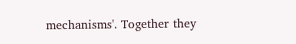mechanisms'. Together they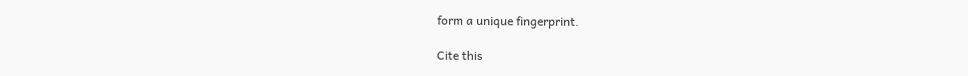form a unique fingerprint.

Cite this